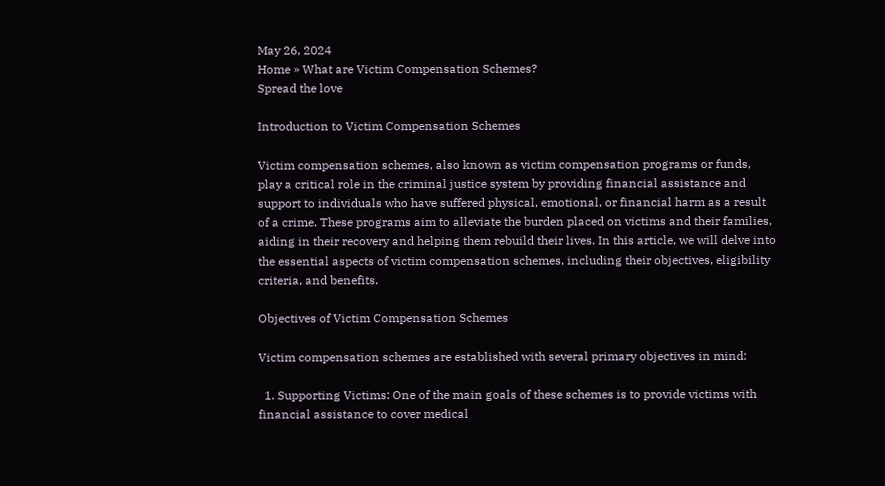May 26, 2024
Home » What are Victim Compensation Schemes?
Spread the love

Introduction to Victim Compensation Schemes

Victim compensation schemes, also known as victim compensation programs or funds, play a critical role in the criminal justice system by providing financial assistance and support to individuals who have suffered physical, emotional, or financial harm as a result of a crime. These programs aim to alleviate the burden placed on victims and their families, aiding in their recovery and helping them rebuild their lives. In this article, we will delve into the essential aspects of victim compensation schemes, including their objectives, eligibility criteria, and benefits.

Objectives of Victim Compensation Schemes

Victim compensation schemes are established with several primary objectives in mind:

  1. Supporting Victims: One of the main goals of these schemes is to provide victims with financial assistance to cover medical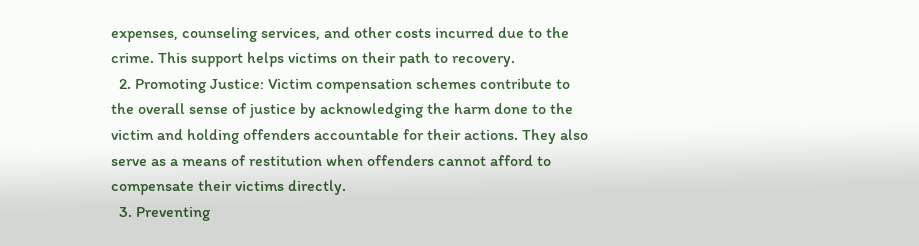expenses, counseling services, and other costs incurred due to the crime. This support helps victims on their path to recovery.
  2. Promoting Justice: Victim compensation schemes contribute to the overall sense of justice by acknowledging the harm done to the victim and holding offenders accountable for their actions. They also serve as a means of restitution when offenders cannot afford to compensate their victims directly.
  3. Preventing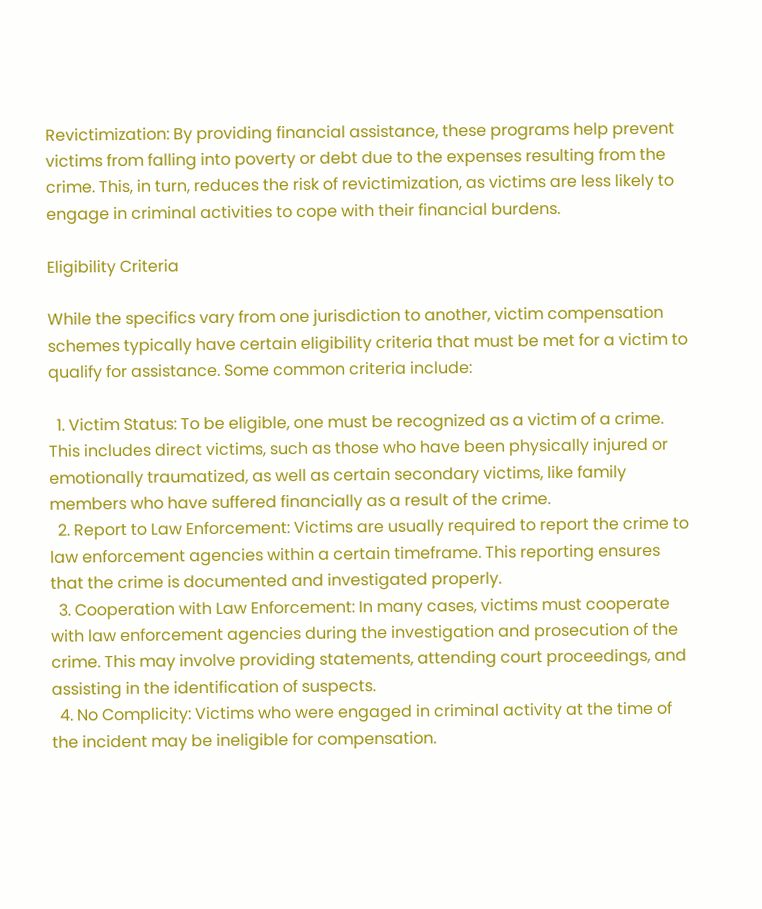Revictimization: By providing financial assistance, these programs help prevent victims from falling into poverty or debt due to the expenses resulting from the crime. This, in turn, reduces the risk of revictimization, as victims are less likely to engage in criminal activities to cope with their financial burdens.

Eligibility Criteria

While the specifics vary from one jurisdiction to another, victim compensation schemes typically have certain eligibility criteria that must be met for a victim to qualify for assistance. Some common criteria include:

  1. Victim Status: To be eligible, one must be recognized as a victim of a crime. This includes direct victims, such as those who have been physically injured or emotionally traumatized, as well as certain secondary victims, like family members who have suffered financially as a result of the crime.
  2. Report to Law Enforcement: Victims are usually required to report the crime to law enforcement agencies within a certain timeframe. This reporting ensures that the crime is documented and investigated properly.
  3. Cooperation with Law Enforcement: In many cases, victims must cooperate with law enforcement agencies during the investigation and prosecution of the crime. This may involve providing statements, attending court proceedings, and assisting in the identification of suspects.
  4. No Complicity: Victims who were engaged in criminal activity at the time of the incident may be ineligible for compensation.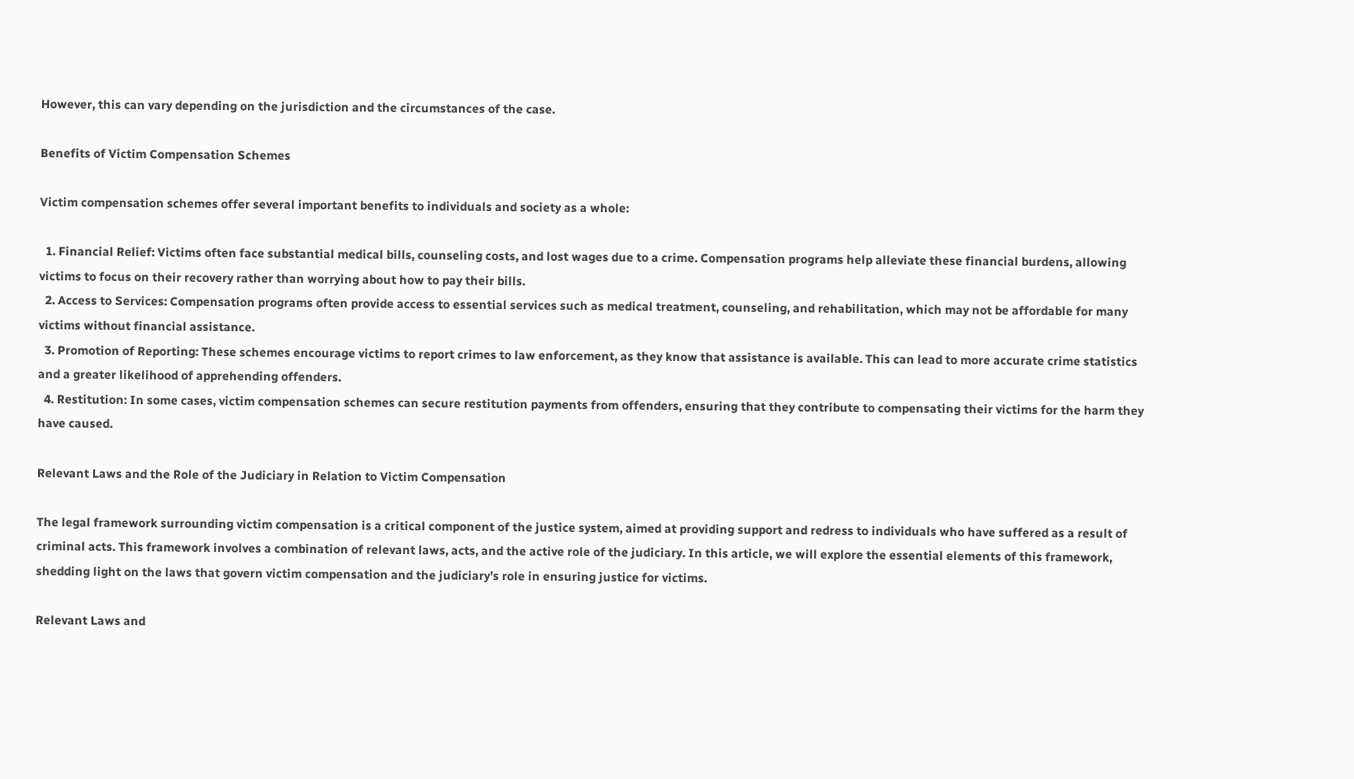However, this can vary depending on the jurisdiction and the circumstances of the case.

Benefits of Victim Compensation Schemes

Victim compensation schemes offer several important benefits to individuals and society as a whole:

  1. Financial Relief: Victims often face substantial medical bills, counseling costs, and lost wages due to a crime. Compensation programs help alleviate these financial burdens, allowing victims to focus on their recovery rather than worrying about how to pay their bills.
  2. Access to Services: Compensation programs often provide access to essential services such as medical treatment, counseling, and rehabilitation, which may not be affordable for many victims without financial assistance.
  3. Promotion of Reporting: These schemes encourage victims to report crimes to law enforcement, as they know that assistance is available. This can lead to more accurate crime statistics and a greater likelihood of apprehending offenders.
  4. Restitution: In some cases, victim compensation schemes can secure restitution payments from offenders, ensuring that they contribute to compensating their victims for the harm they have caused.

Relevant Laws and the Role of the Judiciary in Relation to Victim Compensation

The legal framework surrounding victim compensation is a critical component of the justice system, aimed at providing support and redress to individuals who have suffered as a result of criminal acts. This framework involves a combination of relevant laws, acts, and the active role of the judiciary. In this article, we will explore the essential elements of this framework, shedding light on the laws that govern victim compensation and the judiciary’s role in ensuring justice for victims.

Relevant Laws and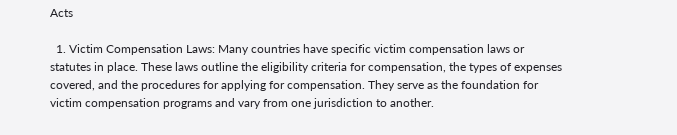Acts

  1. Victim Compensation Laws: Many countries have specific victim compensation laws or statutes in place. These laws outline the eligibility criteria for compensation, the types of expenses covered, and the procedures for applying for compensation. They serve as the foundation for victim compensation programs and vary from one jurisdiction to another.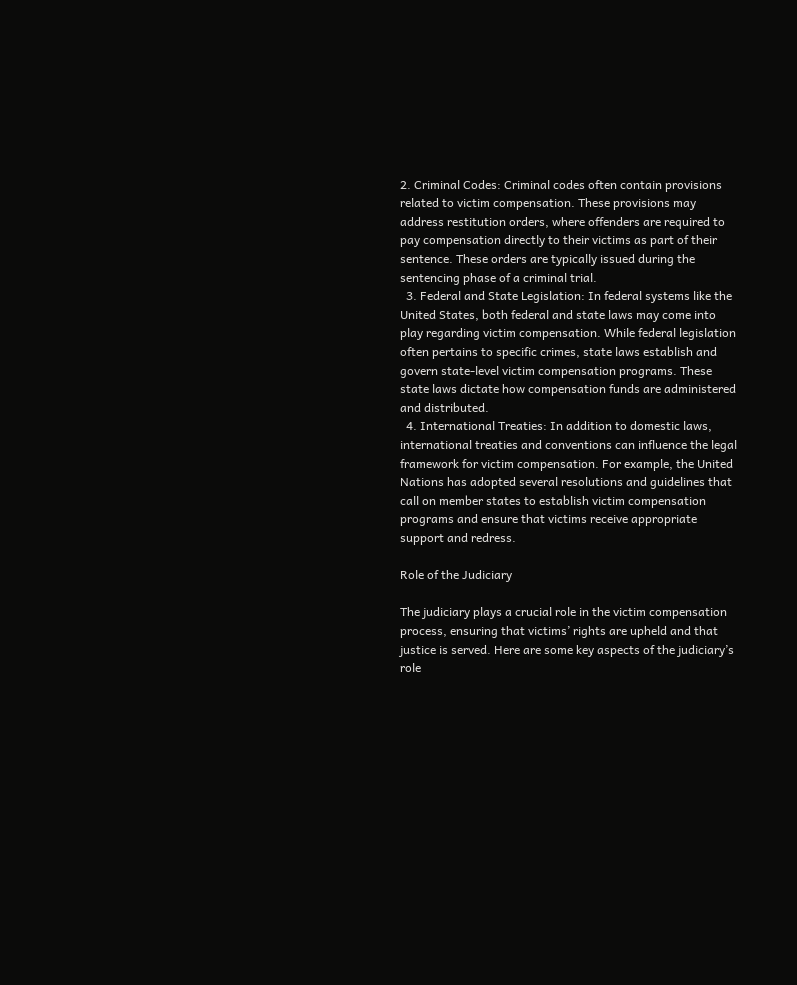2. Criminal Codes: Criminal codes often contain provisions related to victim compensation. These provisions may address restitution orders, where offenders are required to pay compensation directly to their victims as part of their sentence. These orders are typically issued during the sentencing phase of a criminal trial.
  3. Federal and State Legislation: In federal systems like the United States, both federal and state laws may come into play regarding victim compensation. While federal legislation often pertains to specific crimes, state laws establish and govern state-level victim compensation programs. These state laws dictate how compensation funds are administered and distributed.
  4. International Treaties: In addition to domestic laws, international treaties and conventions can influence the legal framework for victim compensation. For example, the United Nations has adopted several resolutions and guidelines that call on member states to establish victim compensation programs and ensure that victims receive appropriate support and redress.

Role of the Judiciary

The judiciary plays a crucial role in the victim compensation process, ensuring that victims’ rights are upheld and that justice is served. Here are some key aspects of the judiciary’s role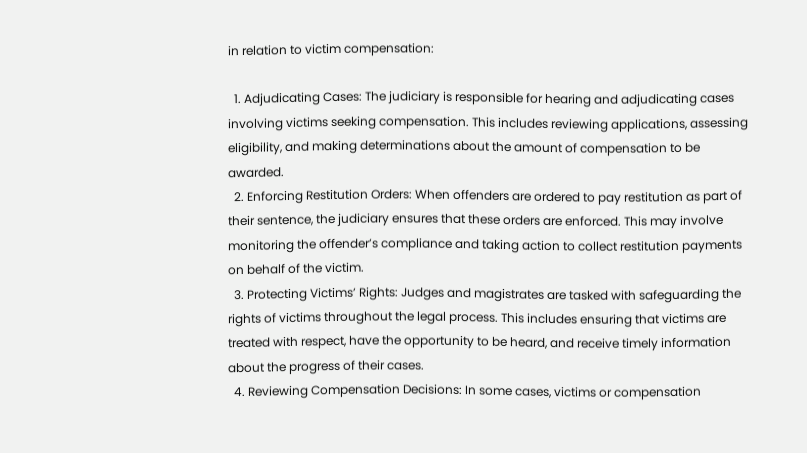in relation to victim compensation:

  1. Adjudicating Cases: The judiciary is responsible for hearing and adjudicating cases involving victims seeking compensation. This includes reviewing applications, assessing eligibility, and making determinations about the amount of compensation to be awarded.
  2. Enforcing Restitution Orders: When offenders are ordered to pay restitution as part of their sentence, the judiciary ensures that these orders are enforced. This may involve monitoring the offender’s compliance and taking action to collect restitution payments on behalf of the victim.
  3. Protecting Victims’ Rights: Judges and magistrates are tasked with safeguarding the rights of victims throughout the legal process. This includes ensuring that victims are treated with respect, have the opportunity to be heard, and receive timely information about the progress of their cases.
  4. Reviewing Compensation Decisions: In some cases, victims or compensation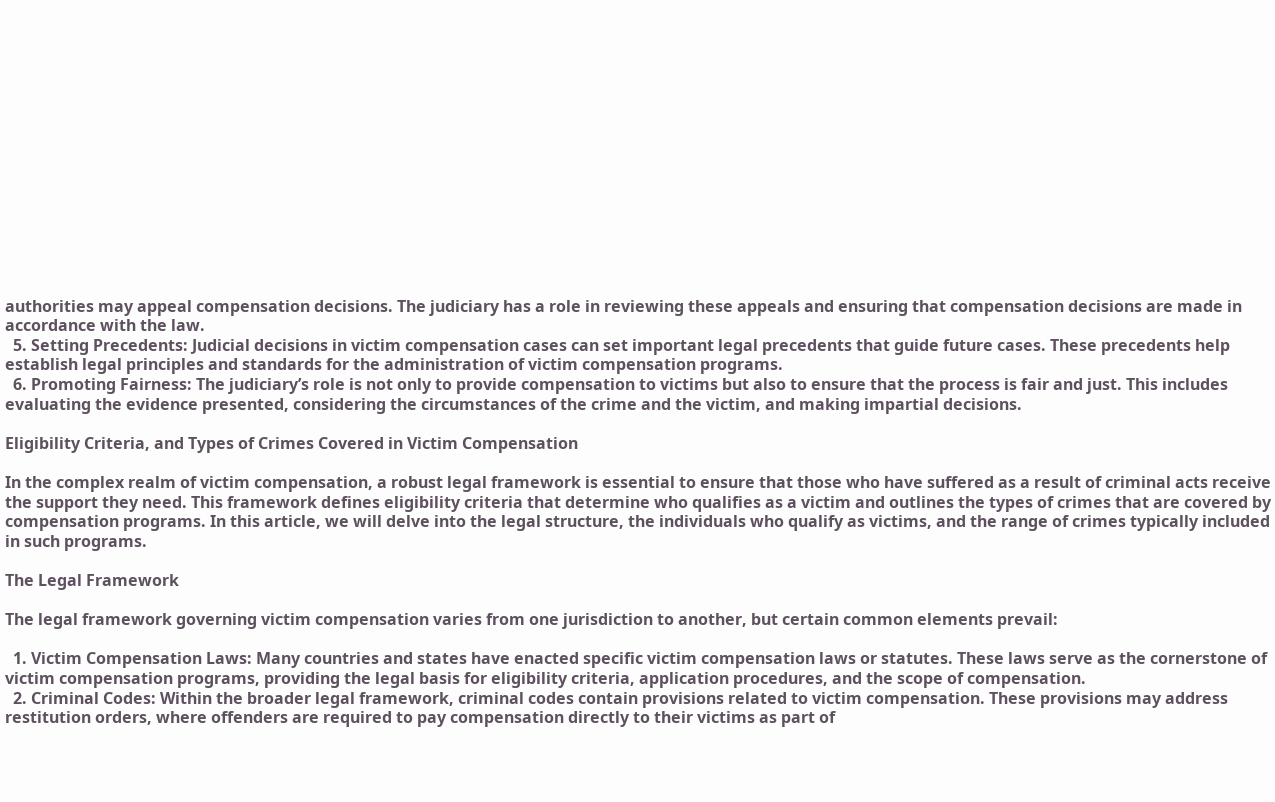authorities may appeal compensation decisions. The judiciary has a role in reviewing these appeals and ensuring that compensation decisions are made in accordance with the law.
  5. Setting Precedents: Judicial decisions in victim compensation cases can set important legal precedents that guide future cases. These precedents help establish legal principles and standards for the administration of victim compensation programs.
  6. Promoting Fairness: The judiciary’s role is not only to provide compensation to victims but also to ensure that the process is fair and just. This includes evaluating the evidence presented, considering the circumstances of the crime and the victim, and making impartial decisions.

Eligibility Criteria, and Types of Crimes Covered in Victim Compensation

In the complex realm of victim compensation, a robust legal framework is essential to ensure that those who have suffered as a result of criminal acts receive the support they need. This framework defines eligibility criteria that determine who qualifies as a victim and outlines the types of crimes that are covered by compensation programs. In this article, we will delve into the legal structure, the individuals who qualify as victims, and the range of crimes typically included in such programs.

The Legal Framework

The legal framework governing victim compensation varies from one jurisdiction to another, but certain common elements prevail:

  1. Victim Compensation Laws: Many countries and states have enacted specific victim compensation laws or statutes. These laws serve as the cornerstone of victim compensation programs, providing the legal basis for eligibility criteria, application procedures, and the scope of compensation.
  2. Criminal Codes: Within the broader legal framework, criminal codes contain provisions related to victim compensation. These provisions may address restitution orders, where offenders are required to pay compensation directly to their victims as part of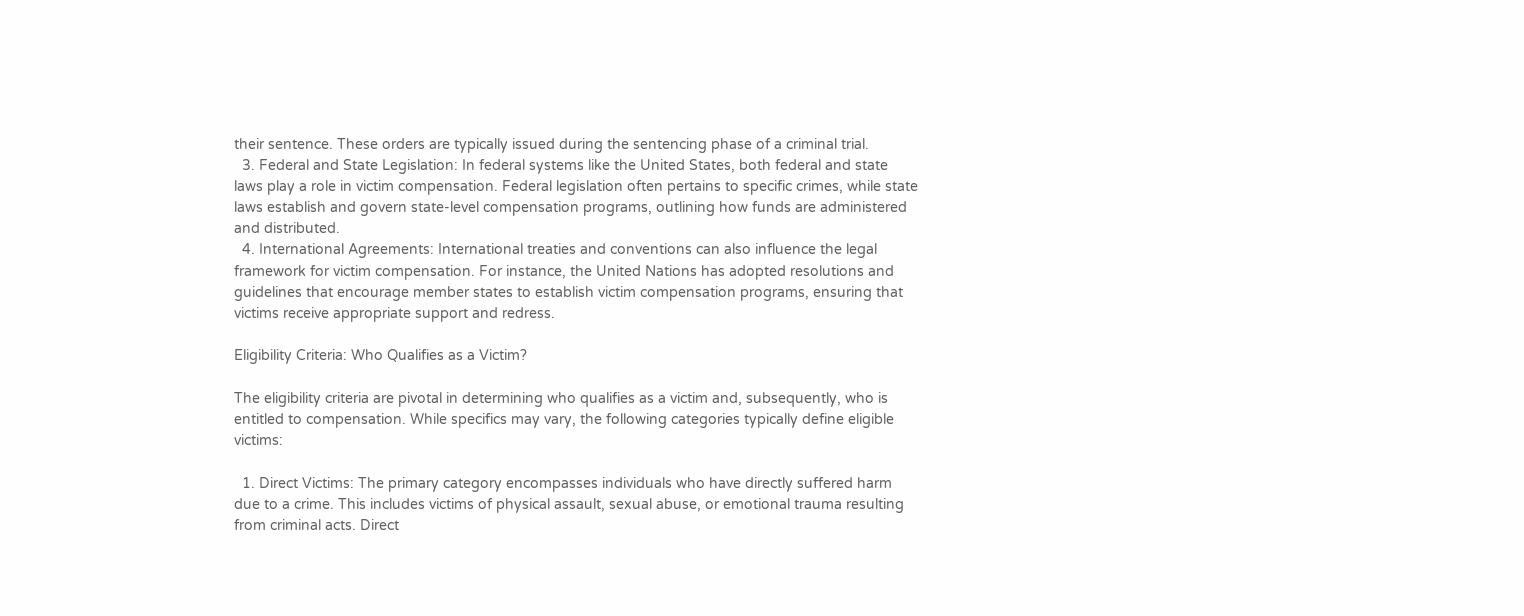their sentence. These orders are typically issued during the sentencing phase of a criminal trial.
  3. Federal and State Legislation: In federal systems like the United States, both federal and state laws play a role in victim compensation. Federal legislation often pertains to specific crimes, while state laws establish and govern state-level compensation programs, outlining how funds are administered and distributed.
  4. International Agreements: International treaties and conventions can also influence the legal framework for victim compensation. For instance, the United Nations has adopted resolutions and guidelines that encourage member states to establish victim compensation programs, ensuring that victims receive appropriate support and redress.

Eligibility Criteria: Who Qualifies as a Victim?

The eligibility criteria are pivotal in determining who qualifies as a victim and, subsequently, who is entitled to compensation. While specifics may vary, the following categories typically define eligible victims:

  1. Direct Victims: The primary category encompasses individuals who have directly suffered harm due to a crime. This includes victims of physical assault, sexual abuse, or emotional trauma resulting from criminal acts. Direct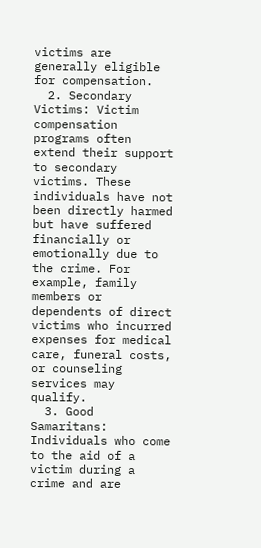victims are generally eligible for compensation.
  2. Secondary Victims: Victim compensation programs often extend their support to secondary victims. These individuals have not been directly harmed but have suffered financially or emotionally due to the crime. For example, family members or dependents of direct victims who incurred expenses for medical care, funeral costs, or counseling services may qualify.
  3. Good Samaritans: Individuals who come to the aid of a victim during a crime and are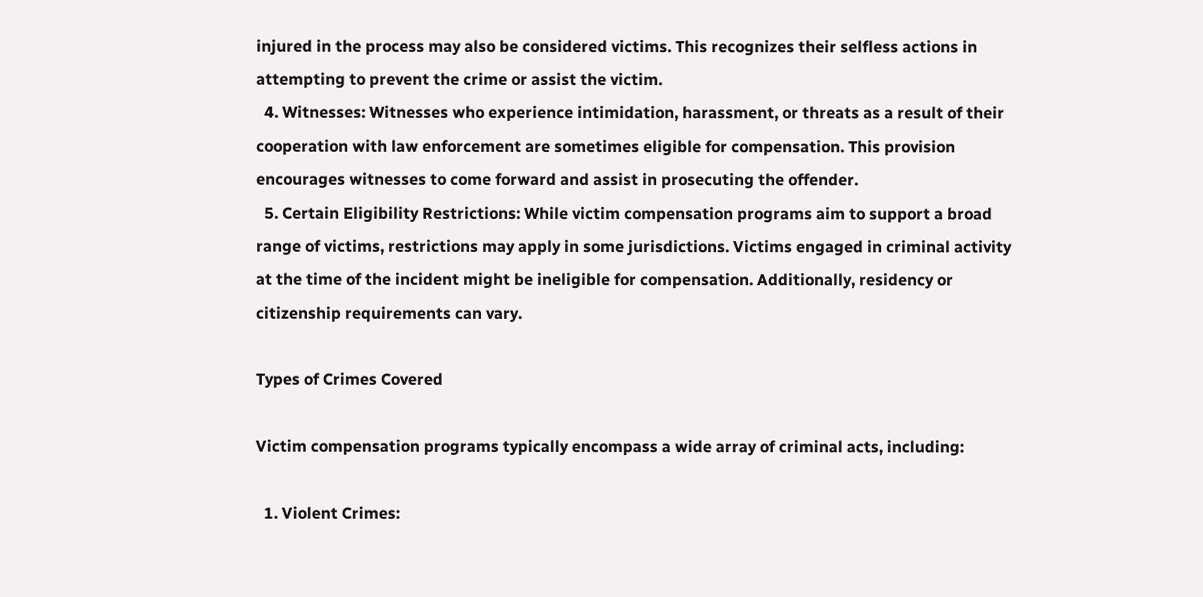injured in the process may also be considered victims. This recognizes their selfless actions in attempting to prevent the crime or assist the victim.
  4. Witnesses: Witnesses who experience intimidation, harassment, or threats as a result of their cooperation with law enforcement are sometimes eligible for compensation. This provision encourages witnesses to come forward and assist in prosecuting the offender.
  5. Certain Eligibility Restrictions: While victim compensation programs aim to support a broad range of victims, restrictions may apply in some jurisdictions. Victims engaged in criminal activity at the time of the incident might be ineligible for compensation. Additionally, residency or citizenship requirements can vary.

Types of Crimes Covered

Victim compensation programs typically encompass a wide array of criminal acts, including:

  1. Violent Crimes: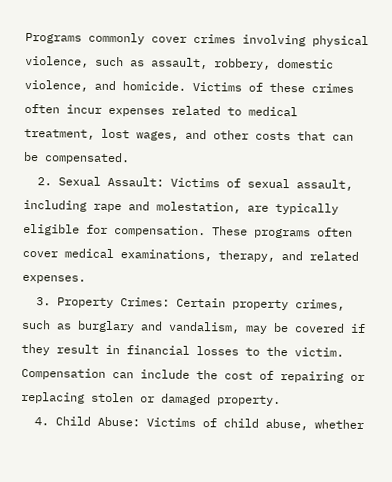Programs commonly cover crimes involving physical violence, such as assault, robbery, domestic violence, and homicide. Victims of these crimes often incur expenses related to medical treatment, lost wages, and other costs that can be compensated.
  2. Sexual Assault: Victims of sexual assault, including rape and molestation, are typically eligible for compensation. These programs often cover medical examinations, therapy, and related expenses.
  3. Property Crimes: Certain property crimes, such as burglary and vandalism, may be covered if they result in financial losses to the victim. Compensation can include the cost of repairing or replacing stolen or damaged property.
  4. Child Abuse: Victims of child abuse, whether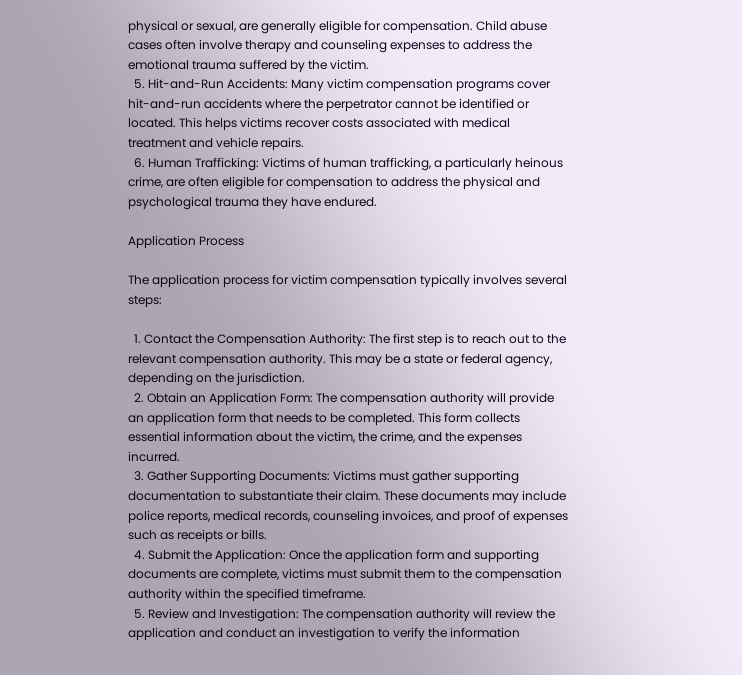physical or sexual, are generally eligible for compensation. Child abuse cases often involve therapy and counseling expenses to address the emotional trauma suffered by the victim.
  5. Hit-and-Run Accidents: Many victim compensation programs cover hit-and-run accidents where the perpetrator cannot be identified or located. This helps victims recover costs associated with medical treatment and vehicle repairs.
  6. Human Trafficking: Victims of human trafficking, a particularly heinous crime, are often eligible for compensation to address the physical and psychological trauma they have endured.

Application Process

The application process for victim compensation typically involves several steps:

  1. Contact the Compensation Authority: The first step is to reach out to the relevant compensation authority. This may be a state or federal agency, depending on the jurisdiction.
  2. Obtain an Application Form: The compensation authority will provide an application form that needs to be completed. This form collects essential information about the victim, the crime, and the expenses incurred.
  3. Gather Supporting Documents: Victims must gather supporting documentation to substantiate their claim. These documents may include police reports, medical records, counseling invoices, and proof of expenses such as receipts or bills.
  4. Submit the Application: Once the application form and supporting documents are complete, victims must submit them to the compensation authority within the specified timeframe.
  5. Review and Investigation: The compensation authority will review the application and conduct an investigation to verify the information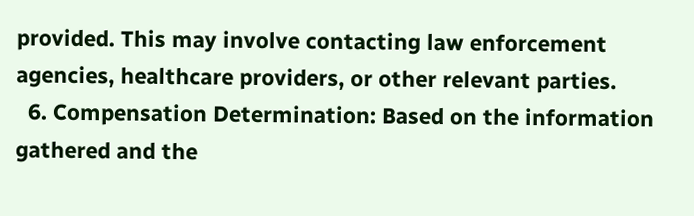provided. This may involve contacting law enforcement agencies, healthcare providers, or other relevant parties.
  6. Compensation Determination: Based on the information gathered and the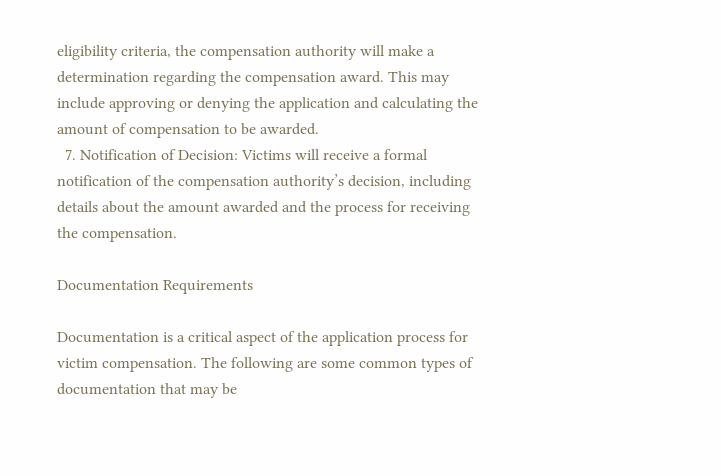eligibility criteria, the compensation authority will make a determination regarding the compensation award. This may include approving or denying the application and calculating the amount of compensation to be awarded.
  7. Notification of Decision: Victims will receive a formal notification of the compensation authority’s decision, including details about the amount awarded and the process for receiving the compensation.

Documentation Requirements

Documentation is a critical aspect of the application process for victim compensation. The following are some common types of documentation that may be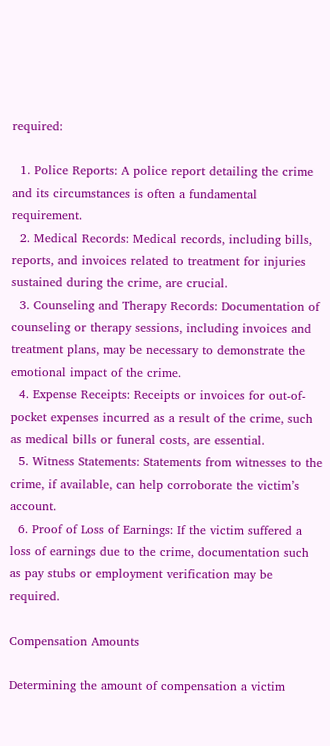required:

  1. Police Reports: A police report detailing the crime and its circumstances is often a fundamental requirement.
  2. Medical Records: Medical records, including bills, reports, and invoices related to treatment for injuries sustained during the crime, are crucial.
  3. Counseling and Therapy Records: Documentation of counseling or therapy sessions, including invoices and treatment plans, may be necessary to demonstrate the emotional impact of the crime.
  4. Expense Receipts: Receipts or invoices for out-of-pocket expenses incurred as a result of the crime, such as medical bills or funeral costs, are essential.
  5. Witness Statements: Statements from witnesses to the crime, if available, can help corroborate the victim’s account.
  6. Proof of Loss of Earnings: If the victim suffered a loss of earnings due to the crime, documentation such as pay stubs or employment verification may be required.

Compensation Amounts

Determining the amount of compensation a victim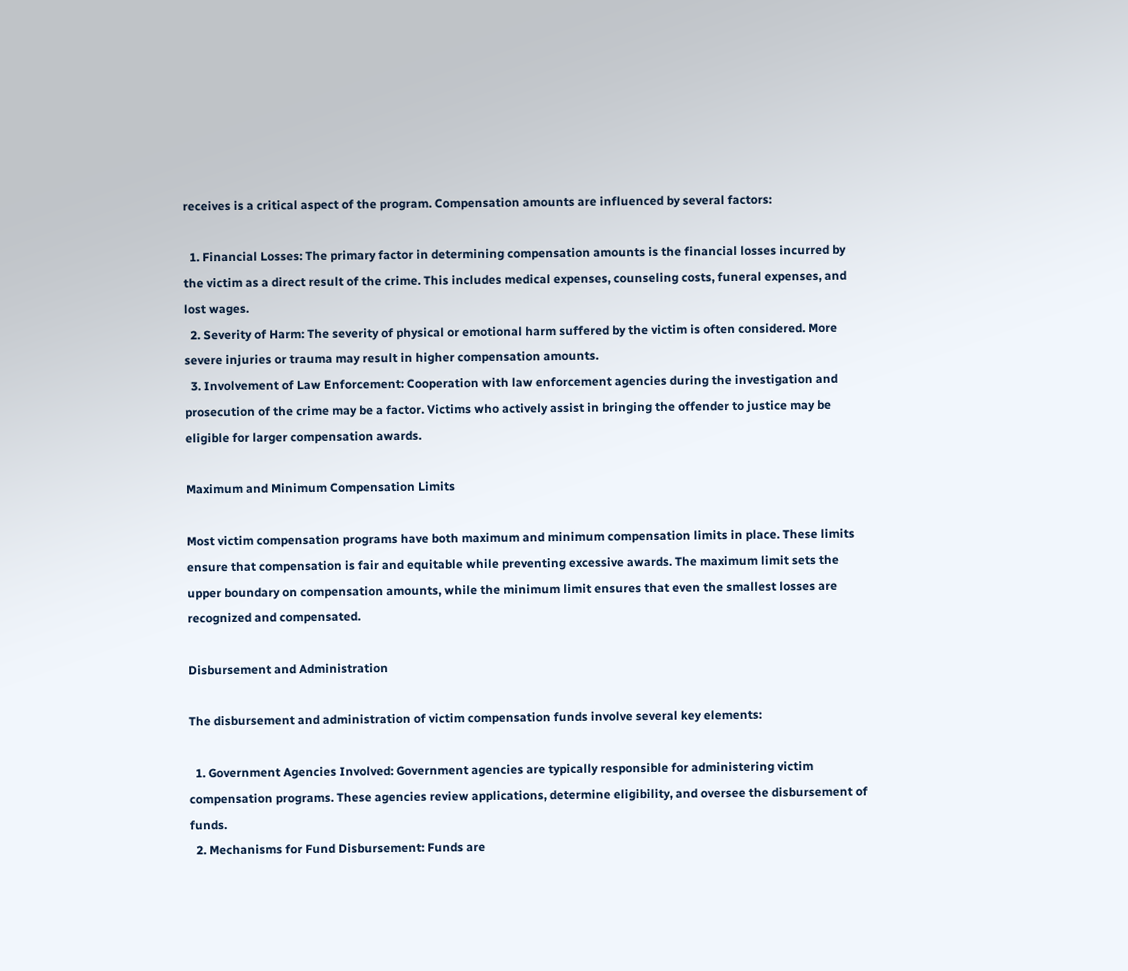receives is a critical aspect of the program. Compensation amounts are influenced by several factors:

  1. Financial Losses: The primary factor in determining compensation amounts is the financial losses incurred by the victim as a direct result of the crime. This includes medical expenses, counseling costs, funeral expenses, and lost wages.
  2. Severity of Harm: The severity of physical or emotional harm suffered by the victim is often considered. More severe injuries or trauma may result in higher compensation amounts.
  3. Involvement of Law Enforcement: Cooperation with law enforcement agencies during the investigation and prosecution of the crime may be a factor. Victims who actively assist in bringing the offender to justice may be eligible for larger compensation awards.

Maximum and Minimum Compensation Limits

Most victim compensation programs have both maximum and minimum compensation limits in place. These limits ensure that compensation is fair and equitable while preventing excessive awards. The maximum limit sets the upper boundary on compensation amounts, while the minimum limit ensures that even the smallest losses are recognized and compensated.

Disbursement and Administration

The disbursement and administration of victim compensation funds involve several key elements:

  1. Government Agencies Involved: Government agencies are typically responsible for administering victim compensation programs. These agencies review applications, determine eligibility, and oversee the disbursement of funds.
  2. Mechanisms for Fund Disbursement: Funds are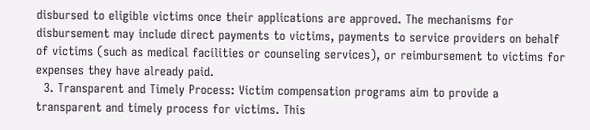disbursed to eligible victims once their applications are approved. The mechanisms for disbursement may include direct payments to victims, payments to service providers on behalf of victims (such as medical facilities or counseling services), or reimbursement to victims for expenses they have already paid.
  3. Transparent and Timely Process: Victim compensation programs aim to provide a transparent and timely process for victims. This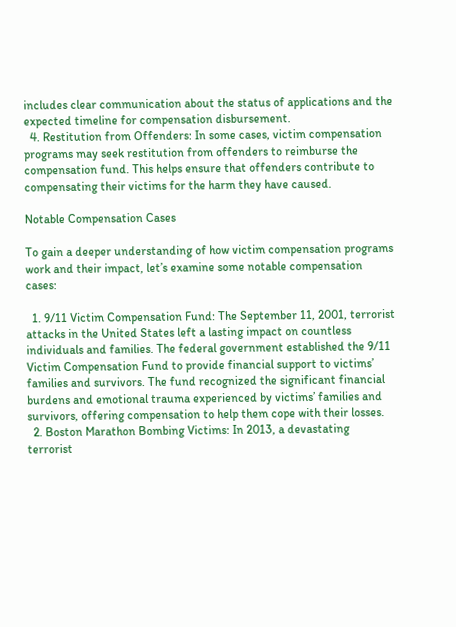includes clear communication about the status of applications and the expected timeline for compensation disbursement.
  4. Restitution from Offenders: In some cases, victim compensation programs may seek restitution from offenders to reimburse the compensation fund. This helps ensure that offenders contribute to compensating their victims for the harm they have caused.

Notable Compensation Cases

To gain a deeper understanding of how victim compensation programs work and their impact, let’s examine some notable compensation cases:

  1. 9/11 Victim Compensation Fund: The September 11, 2001, terrorist attacks in the United States left a lasting impact on countless individuals and families. The federal government established the 9/11 Victim Compensation Fund to provide financial support to victims’ families and survivors. The fund recognized the significant financial burdens and emotional trauma experienced by victims’ families and survivors, offering compensation to help them cope with their losses.
  2. Boston Marathon Bombing Victims: In 2013, a devastating terrorist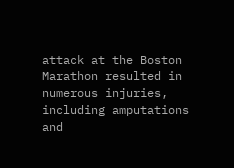attack at the Boston Marathon resulted in numerous injuries, including amputations and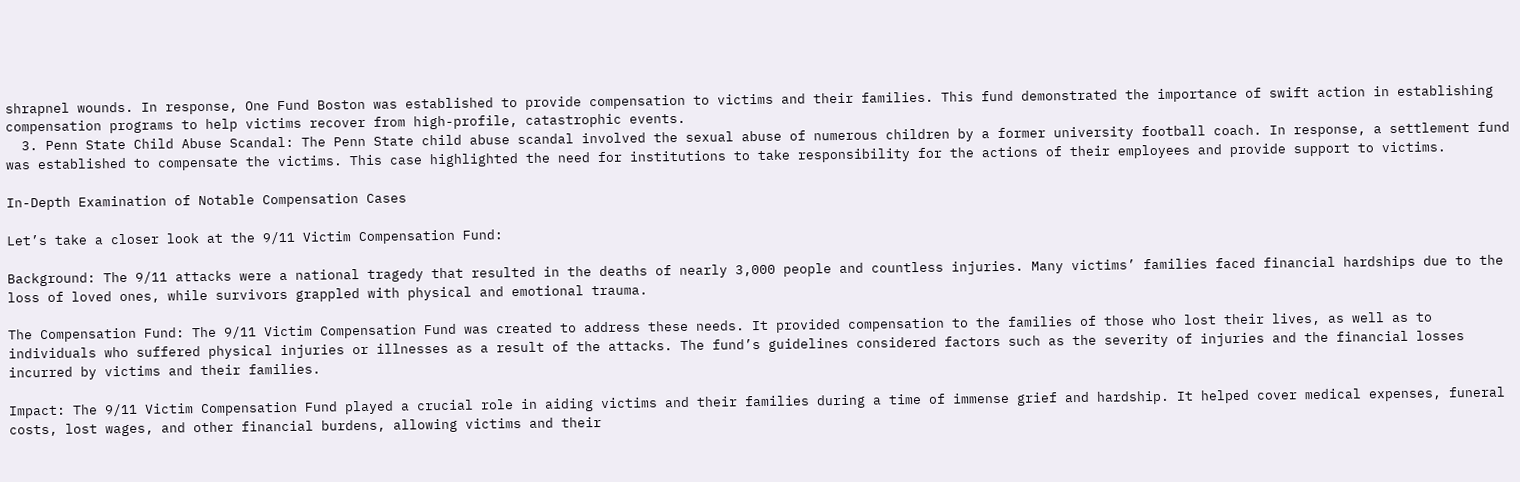shrapnel wounds. In response, One Fund Boston was established to provide compensation to victims and their families. This fund demonstrated the importance of swift action in establishing compensation programs to help victims recover from high-profile, catastrophic events.
  3. Penn State Child Abuse Scandal: The Penn State child abuse scandal involved the sexual abuse of numerous children by a former university football coach. In response, a settlement fund was established to compensate the victims. This case highlighted the need for institutions to take responsibility for the actions of their employees and provide support to victims.

In-Depth Examination of Notable Compensation Cases

Let’s take a closer look at the 9/11 Victim Compensation Fund:

Background: The 9/11 attacks were a national tragedy that resulted in the deaths of nearly 3,000 people and countless injuries. Many victims’ families faced financial hardships due to the loss of loved ones, while survivors grappled with physical and emotional trauma.

The Compensation Fund: The 9/11 Victim Compensation Fund was created to address these needs. It provided compensation to the families of those who lost their lives, as well as to individuals who suffered physical injuries or illnesses as a result of the attacks. The fund’s guidelines considered factors such as the severity of injuries and the financial losses incurred by victims and their families.

Impact: The 9/11 Victim Compensation Fund played a crucial role in aiding victims and their families during a time of immense grief and hardship. It helped cover medical expenses, funeral costs, lost wages, and other financial burdens, allowing victims and their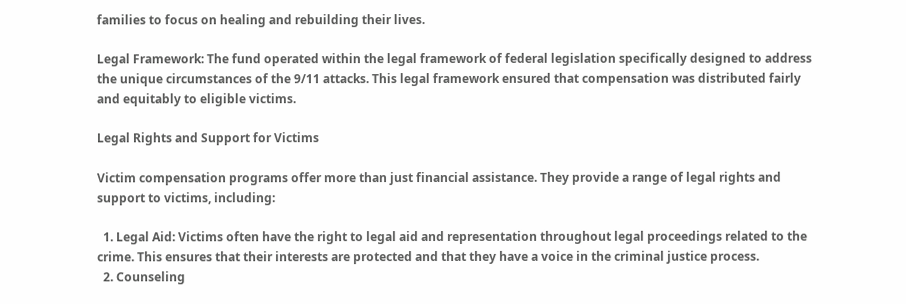families to focus on healing and rebuilding their lives.

Legal Framework: The fund operated within the legal framework of federal legislation specifically designed to address the unique circumstances of the 9/11 attacks. This legal framework ensured that compensation was distributed fairly and equitably to eligible victims.

Legal Rights and Support for Victims

Victim compensation programs offer more than just financial assistance. They provide a range of legal rights and support to victims, including:

  1. Legal Aid: Victims often have the right to legal aid and representation throughout legal proceedings related to the crime. This ensures that their interests are protected and that they have a voice in the criminal justice process.
  2. Counseling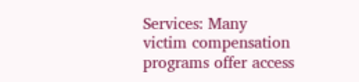Services: Many victim compensation programs offer access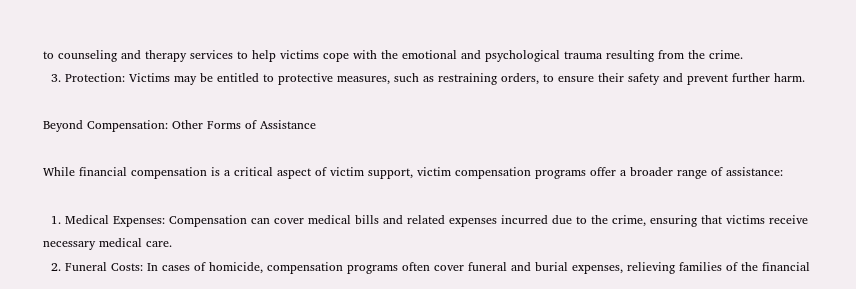to counseling and therapy services to help victims cope with the emotional and psychological trauma resulting from the crime.
  3. Protection: Victims may be entitled to protective measures, such as restraining orders, to ensure their safety and prevent further harm.

Beyond Compensation: Other Forms of Assistance

While financial compensation is a critical aspect of victim support, victim compensation programs offer a broader range of assistance:

  1. Medical Expenses: Compensation can cover medical bills and related expenses incurred due to the crime, ensuring that victims receive necessary medical care.
  2. Funeral Costs: In cases of homicide, compensation programs often cover funeral and burial expenses, relieving families of the financial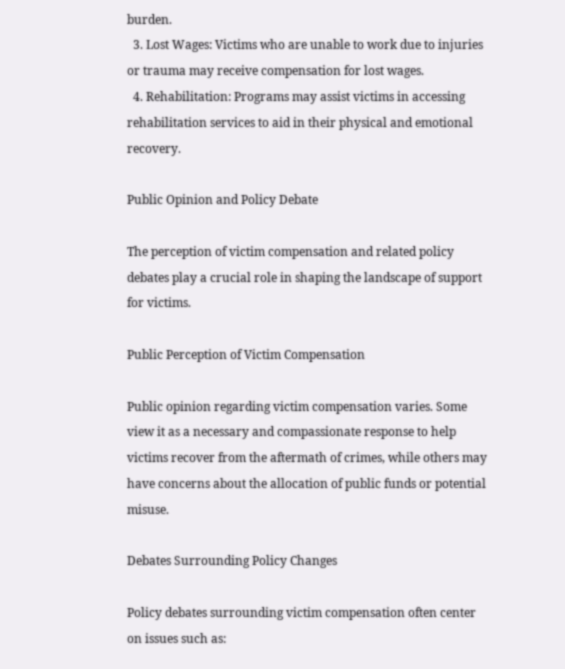burden.
  3. Lost Wages: Victims who are unable to work due to injuries or trauma may receive compensation for lost wages.
  4. Rehabilitation: Programs may assist victims in accessing rehabilitation services to aid in their physical and emotional recovery.

Public Opinion and Policy Debate

The perception of victim compensation and related policy debates play a crucial role in shaping the landscape of support for victims.

Public Perception of Victim Compensation

Public opinion regarding victim compensation varies. Some view it as a necessary and compassionate response to help victims recover from the aftermath of crimes, while others may have concerns about the allocation of public funds or potential misuse.

Debates Surrounding Policy Changes

Policy debates surrounding victim compensation often center on issues such as: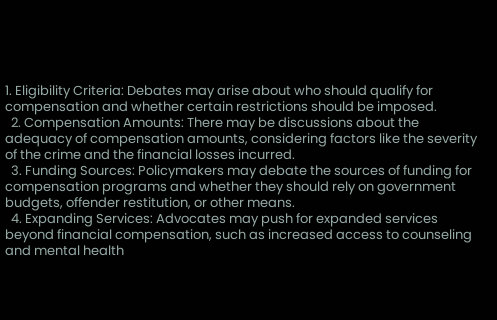1. Eligibility Criteria: Debates may arise about who should qualify for compensation and whether certain restrictions should be imposed.
  2. Compensation Amounts: There may be discussions about the adequacy of compensation amounts, considering factors like the severity of the crime and the financial losses incurred.
  3. Funding Sources: Policymakers may debate the sources of funding for compensation programs and whether they should rely on government budgets, offender restitution, or other means.
  4. Expanding Services: Advocates may push for expanded services beyond financial compensation, such as increased access to counseling and mental health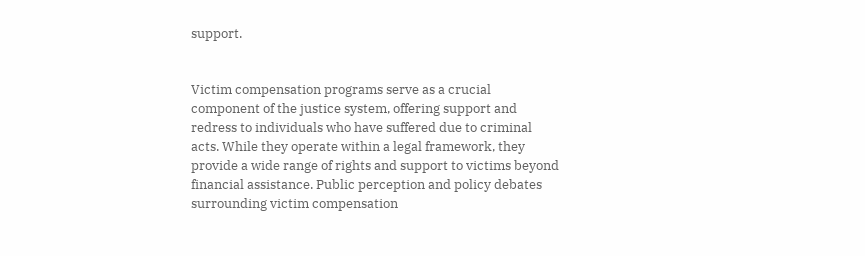support.


Victim compensation programs serve as a crucial component of the justice system, offering support and redress to individuals who have suffered due to criminal acts. While they operate within a legal framework, they provide a wide range of rights and support to victims beyond financial assistance. Public perception and policy debates surrounding victim compensation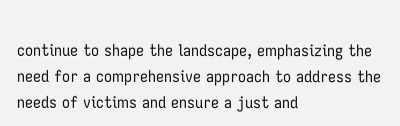continue to shape the landscape, emphasizing the need for a comprehensive approach to address the needs of victims and ensure a just and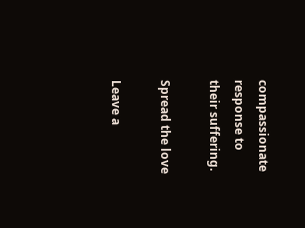compassionate response to their suffering.

Spread the love

Leave a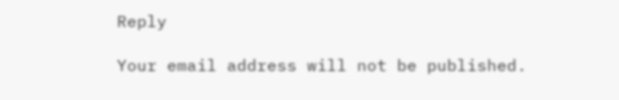Reply

Your email address will not be published.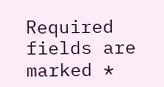Required fields are marked *